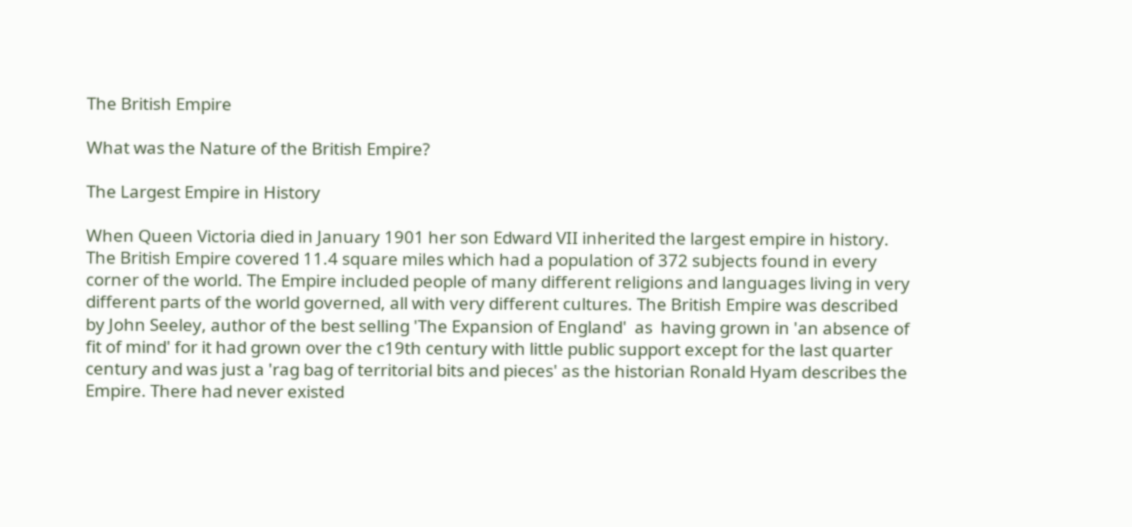The British Empire

What was the Nature of the British Empire?

The Largest Empire in History

When Queen Victoria died in January 1901 her son Edward VII inherited the largest empire in history. The British Empire covered 11.4 square miles which had a population of 372 subjects found in every corner of the world. The Empire included people of many different religions and languages living in very different parts of the world governed, all with very different cultures. The British Empire was described by John Seeley, author of the best selling 'The Expansion of England'  as  having grown in 'an absence of fit of mind' for it had grown over the c19th century with little public support except for the last quarter century and was just a 'rag bag of territorial bits and pieces' as the historian Ronald Hyam describes the Empire. There had never existed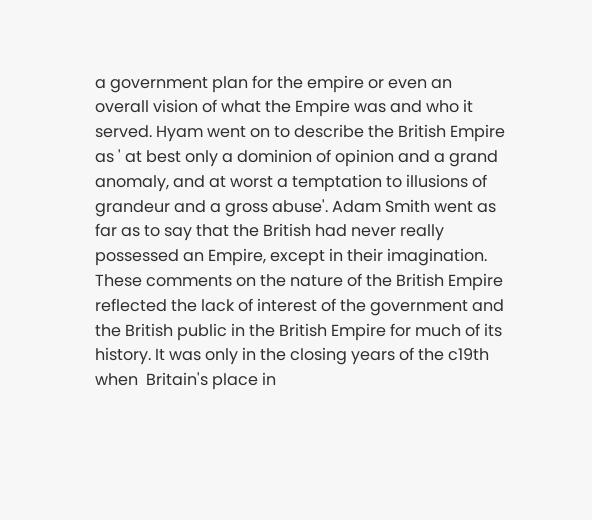a government plan for the empire or even an overall vision of what the Empire was and who it served. Hyam went on to describe the British Empire as ' at best only a dominion of opinion and a grand anomaly, and at worst a temptation to illusions of grandeur and a gross abuse'. Adam Smith went as far as to say that the British had never really possessed an Empire, except in their imagination. These comments on the nature of the British Empire reflected the lack of interest of the government and the British public in the British Empire for much of its history. It was only in the closing years of the c19th when  Britain's place in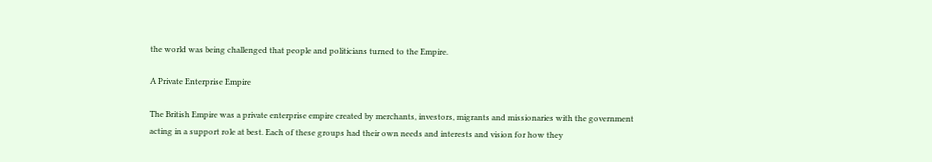the world was being challenged that people and politicians turned to the Empire.

A Private Enterprise Empire

The British Empire was a private enterprise empire created by merchants, investors, migrants and missionaries with the government acting in a support role at best. Each of these groups had their own needs and interests and vision for how they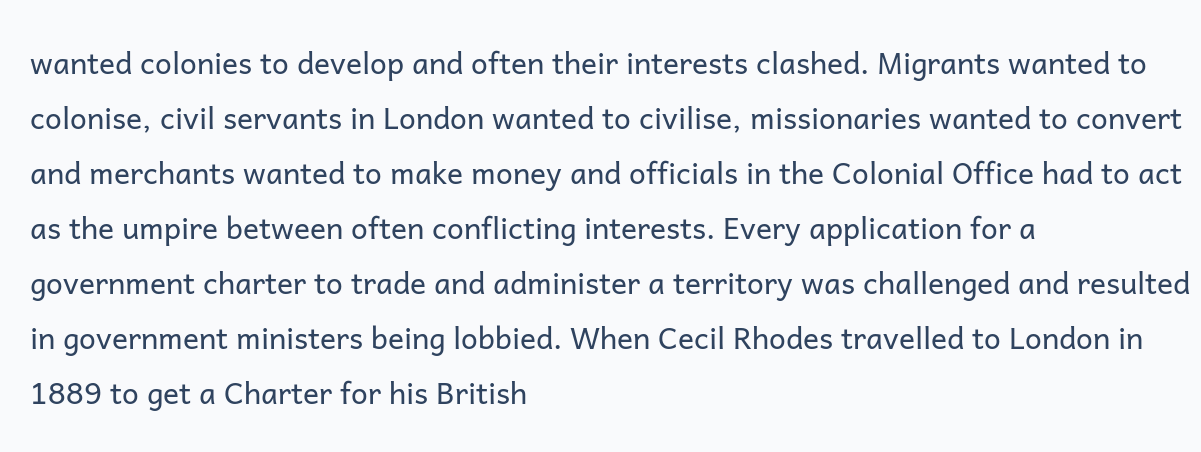wanted colonies to develop and often their interests clashed. Migrants wanted to colonise, civil servants in London wanted to civilise, missionaries wanted to convert and merchants wanted to make money and officials in the Colonial Office had to act as the umpire between often conflicting interests. Every application for a government charter to trade and administer a territory was challenged and resulted in government ministers being lobbied. When Cecil Rhodes travelled to London in 1889 to get a Charter for his British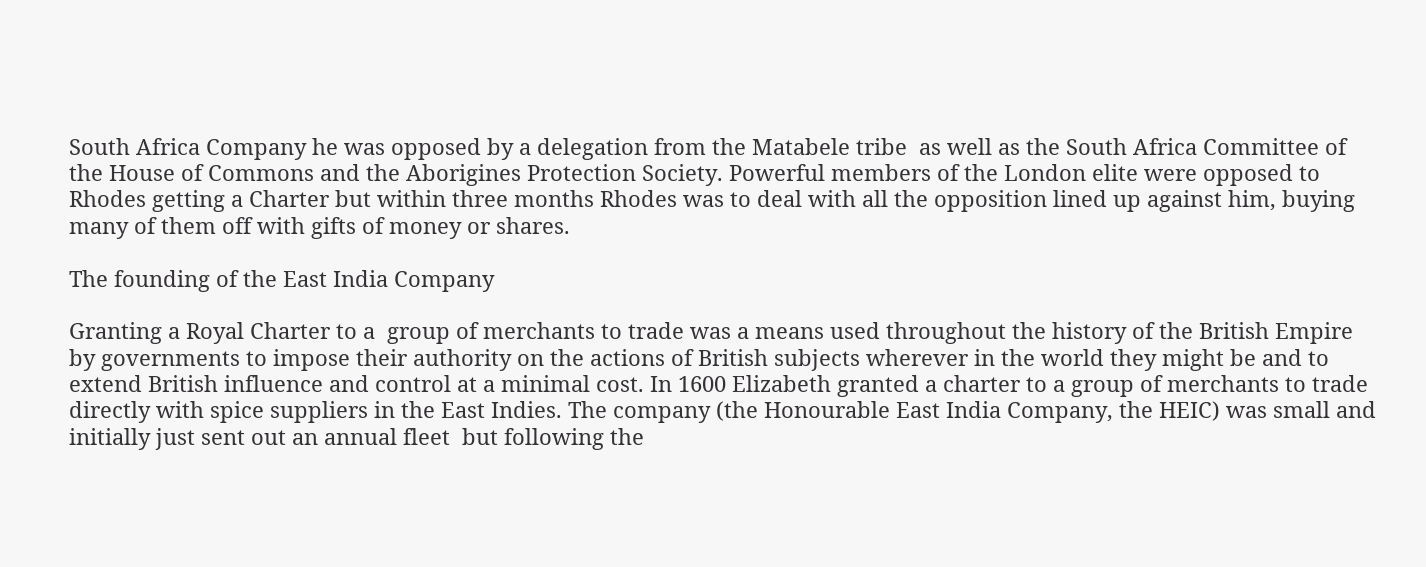South Africa Company he was opposed by a delegation from the Matabele tribe  as well as the South Africa Committee of the House of Commons and the Aborigines Protection Society. Powerful members of the London elite were opposed to Rhodes getting a Charter but within three months Rhodes was to deal with all the opposition lined up against him, buying many of them off with gifts of money or shares.

The founding of the East India Company

Granting a Royal Charter to a  group of merchants to trade was a means used throughout the history of the British Empire by governments to impose their authority on the actions of British subjects wherever in the world they might be and to extend British influence and control at a minimal cost. In 1600 Elizabeth granted a charter to a group of merchants to trade directly with spice suppliers in the East Indies. The company (the Honourable East India Company, the HEIC) was small and initially just sent out an annual fleet  but following the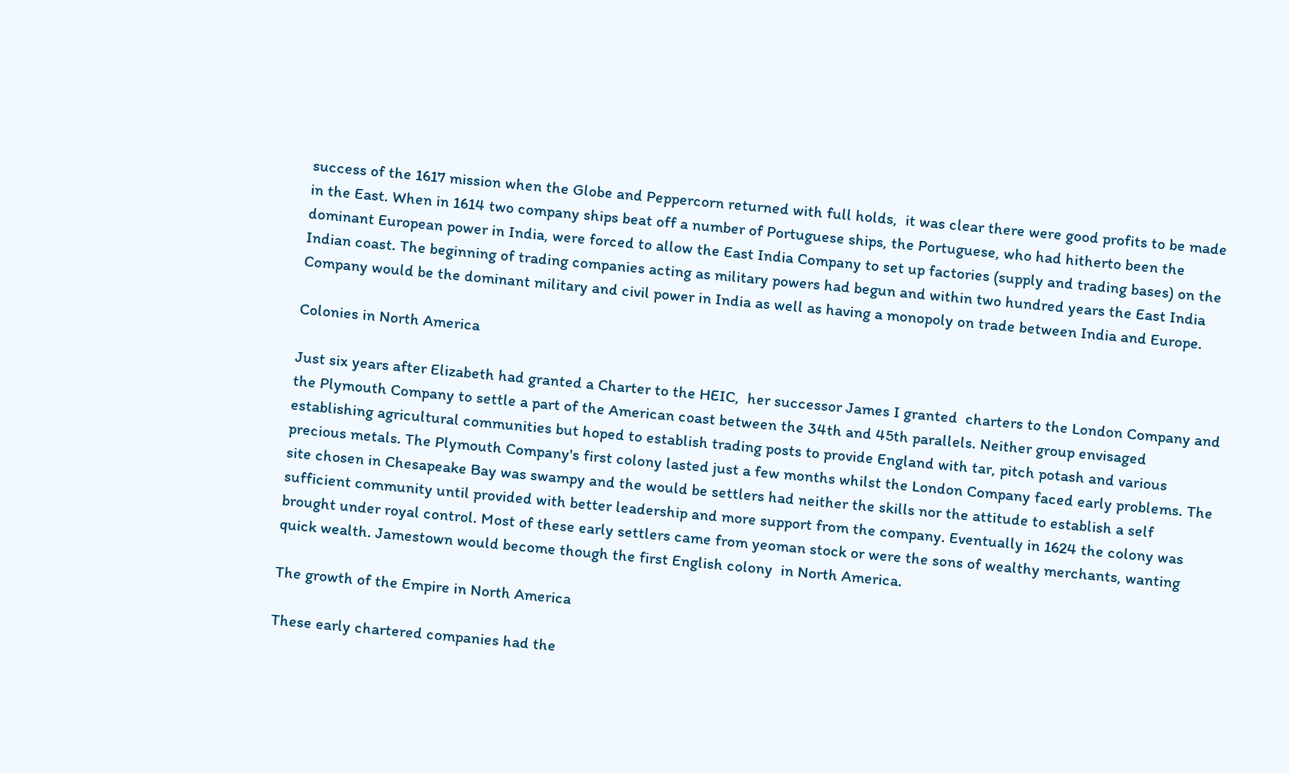success of the 1617 mission when the Globe and Peppercorn returned with full holds,  it was clear there were good profits to be made in the East. When in 1614 two company ships beat off a number of Portuguese ships, the Portuguese, who had hitherto been the dominant European power in India, were forced to allow the East India Company to set up factories (supply and trading bases) on the Indian coast. The beginning of trading companies acting as military powers had begun and within two hundred years the East India Company would be the dominant military and civil power in India as well as having a monopoly on trade between India and Europe.

Colonies in North America

Just six years after Elizabeth had granted a Charter to the HEIC,  her successor James I granted  charters to the London Company and the Plymouth Company to settle a part of the American coast between the 34th and 45th parallels. Neither group envisaged establishing agricultural communities but hoped to establish trading posts to provide England with tar, pitch potash and various precious metals. The Plymouth Company's first colony lasted just a few months whilst the London Company faced early problems. The site chosen in Chesapeake Bay was swampy and the would be settlers had neither the skills nor the attitude to establish a self sufficient community until provided with better leadership and more support from the company. Eventually in 1624 the colony was brought under royal control. Most of these early settlers came from yeoman stock or were the sons of wealthy merchants, wanting quick wealth. Jamestown would become though the first English colony  in North America.

The growth of the Empire in North America

These early chartered companies had the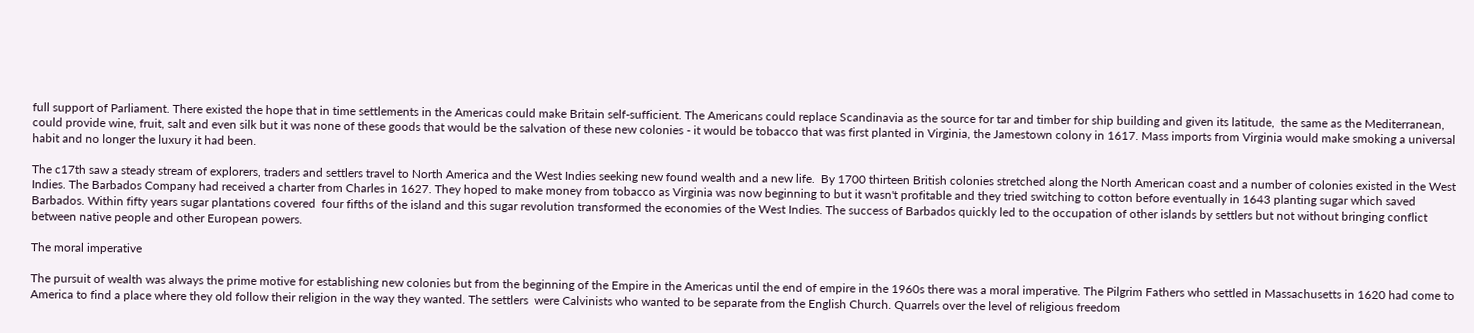full support of Parliament. There existed the hope that in time settlements in the Americas could make Britain self-sufficient. The Americans could replace Scandinavia as the source for tar and timber for ship building and given its latitude,  the same as the Mediterranean, could provide wine, fruit, salt and even silk but it was none of these goods that would be the salvation of these new colonies - it would be tobacco that was first planted in Virginia, the Jamestown colony in 1617. Mass imports from Virginia would make smoking a universal habit and no longer the luxury it had been.

The c17th saw a steady stream of explorers, traders and settlers travel to North America and the West Indies seeking new found wealth and a new life.  By 1700 thirteen British colonies stretched along the North American coast and a number of colonies existed in the West Indies. The Barbados Company had received a charter from Charles in 1627. They hoped to make money from tobacco as Virginia was now beginning to but it wasn't profitable and they tried switching to cotton before eventually in 1643 planting sugar which saved Barbados. Within fifty years sugar plantations covered  four fifths of the island and this sugar revolution transformed the economies of the West Indies. The success of Barbados quickly led to the occupation of other islands by settlers but not without bringing conflict between native people and other European powers.

The moral imperative

The pursuit of wealth was always the prime motive for establishing new colonies but from the beginning of the Empire in the Americas until the end of empire in the 1960s there was a moral imperative. The Pilgrim Fathers who settled in Massachusetts in 1620 had come to America to find a place where they old follow their religion in the way they wanted. The settlers  were Calvinists who wanted to be separate from the English Church. Quarrels over the level of religious freedom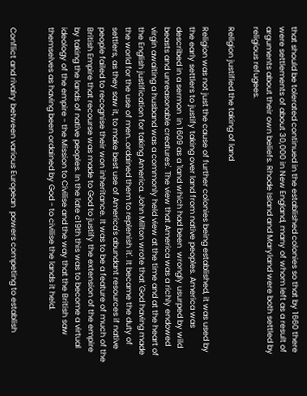that should be tolerated continued in the established colonies so that by 1660 there were settlements of about 30,000 in New England, many of whom left as a result of arguments about their own beliefs. Rhode Island and Maryland were both settled by religious refugees.

Religion justified the taking of land

Religion was not just the cause of further colonies being established, it was used by the early settlers to justify taking over land from native peoples. America was described in a sermon  in 1609 as a 'land which had been  wrongly usurped by wild beasts and unreasonable creatures'. The view that America was a richly endowed virgin awaiting a husband was a commonly held view at the time and at the heart of the English justification for taking America. John Milton wrote that 'God having made the world for the use of men..ordained them to replenish it'. It became the duty of settlers, as they saw it, to make best use of America's abundant resources if native people failed to recognise their won inheritance. It was to be a feature of much of the British Empire that recourse was made to God to justify the extension of the empire by taking the lands of native peoples. In the late c19th this was to become a virtual ideology of the empire - the Mission to Civilise and the way that the British saw themselves as having been ordained by God - to civilise the lands it held.


Conflict and rivalry between various European  powers competing to establish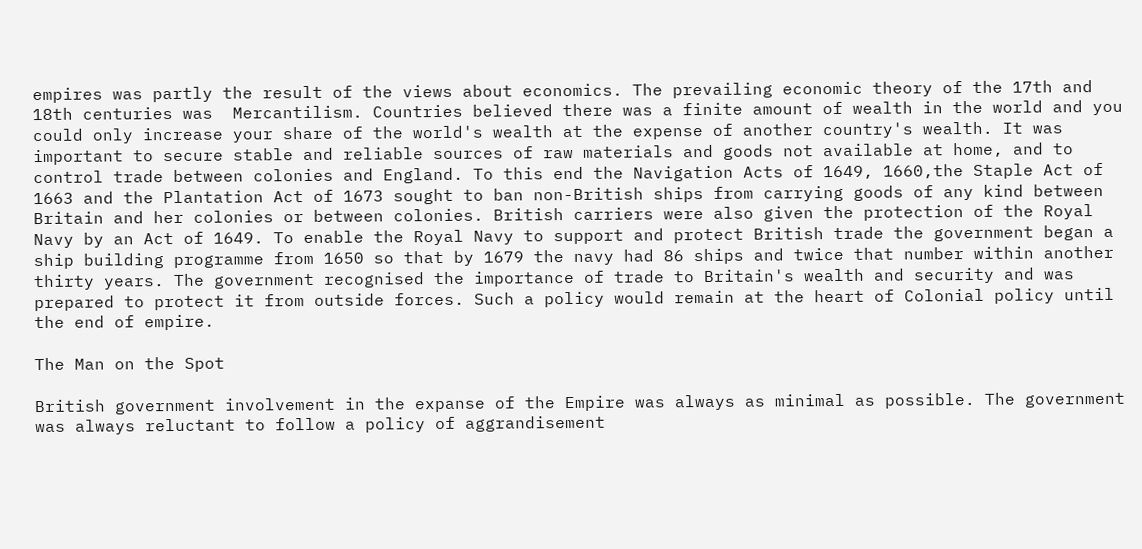empires was partly the result of the views about economics. The prevailing economic theory of the 17th and 18th centuries was  Mercantilism. Countries believed there was a finite amount of wealth in the world and you could only increase your share of the world's wealth at the expense of another country's wealth. It was important to secure stable and reliable sources of raw materials and goods not available at home, and to control trade between colonies and England. To this end the Navigation Acts of 1649, 1660,the Staple Act of 1663 and the Plantation Act of 1673 sought to ban non-British ships from carrying goods of any kind between Britain and her colonies or between colonies. British carriers were also given the protection of the Royal Navy by an Act of 1649. To enable the Royal Navy to support and protect British trade the government began a ship building programme from 1650 so that by 1679 the navy had 86 ships and twice that number within another thirty years. The government recognised the importance of trade to Britain's wealth and security and was prepared to protect it from outside forces. Such a policy would remain at the heart of Colonial policy until the end of empire.

The Man on the Spot

British government involvement in the expanse of the Empire was always as minimal as possible. The government was always reluctant to follow a policy of aggrandisement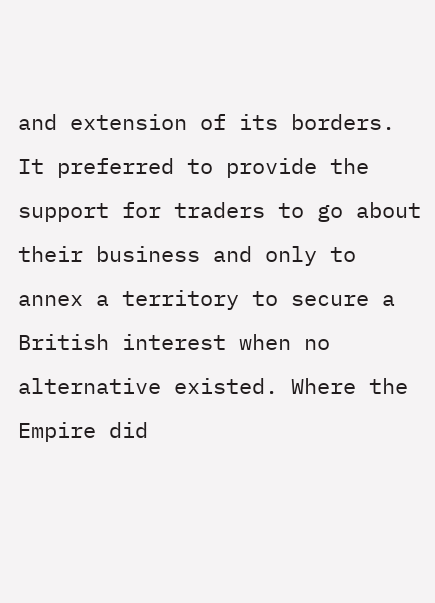and extension of its borders. It preferred to provide the support for traders to go about their business and only to annex a territory to secure a British interest when no alternative existed. Where the Empire did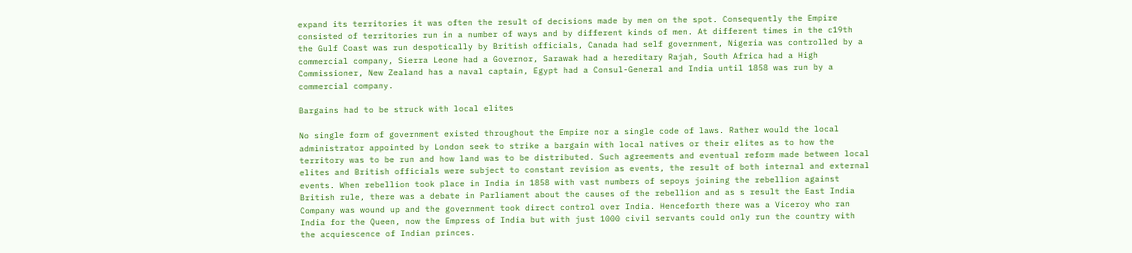expand its territories it was often the result of decisions made by men on the spot. Consequently the Empire consisted of territories run in a number of ways and by different kinds of men. At different times in the c19th the Gulf Coast was run despotically by British officials, Canada had self government, Nigeria was controlled by a commercial company, Sierra Leone had a Governor, Sarawak had a hereditary Rajah, South Africa had a High Commissioner, New Zealand has a naval captain, Egypt had a Consul-General and India until 1858 was run by a commercial company.

Bargains had to be struck with local elites

No single form of government existed throughout the Empire nor a single code of laws. Rather would the local administrator appointed by London seek to strike a bargain with local natives or their elites as to how the territory was to be run and how land was to be distributed. Such agreements and eventual reform made between local elites and British officials were subject to constant revision as events, the result of both internal and external events. When rebellion took place in India in 1858 with vast numbers of sepoys joining the rebellion against British rule, there was a debate in Parliament about the causes of the rebellion and as s result the East India Company was wound up and the government took direct control over India. Henceforth there was a Viceroy who ran India for the Queen, now the Empress of India but with just 1000 civil servants could only run the country with the acquiescence of Indian princes.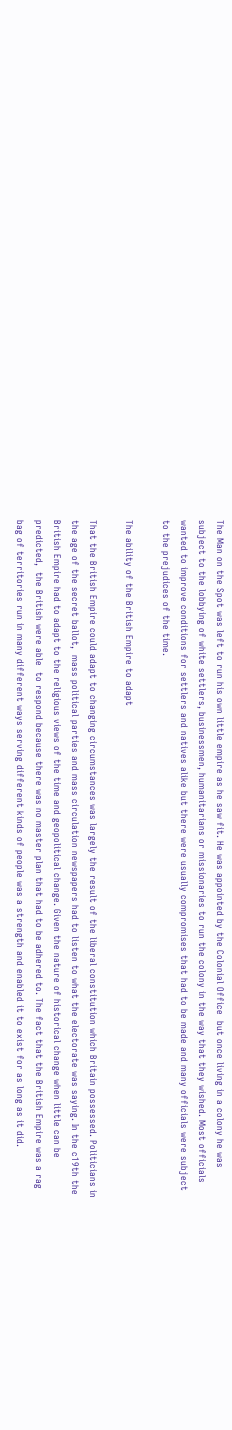The Man on the Spot was left to run his own little empire as he saw fit. He was appointed by the Colonial Office  but once living in a colony he was subject to the lobbying of white settlers, businessmen, humanitarians or missionaries to run the colony in the way that they wished. Most officials wanted to improve conditions for settlers and natives alike but there were usually compromises that had to be made and many officials were subject to the prejudices of the time.

The ability of the British Empire to adapt

That the British Empire could adapt to changing circumstances was largely the result of the liberal constitution which Britain possessed. Politicians in the age of the secret ballot,  mass political parties and mass circulation newspapers had to listen to what the electorate was saying. In the c19th the British Empire had to adapt to the religious views of the time and geopolitical change. Given the nature of historical change when little can be predicted,  the British were able  to respond because there was no master plan that had to be adhered to. The fact that the British Empire was a rag bag of territories run in many different ways serving different kinds of people was a strength and enabled it to exist for as long as it did.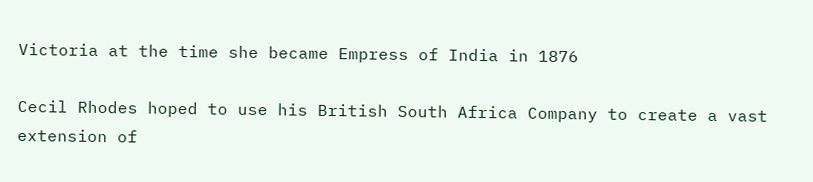Victoria at the time she became Empress of India in 1876

Cecil Rhodes hoped to use his British South Africa Company to create a vast extension of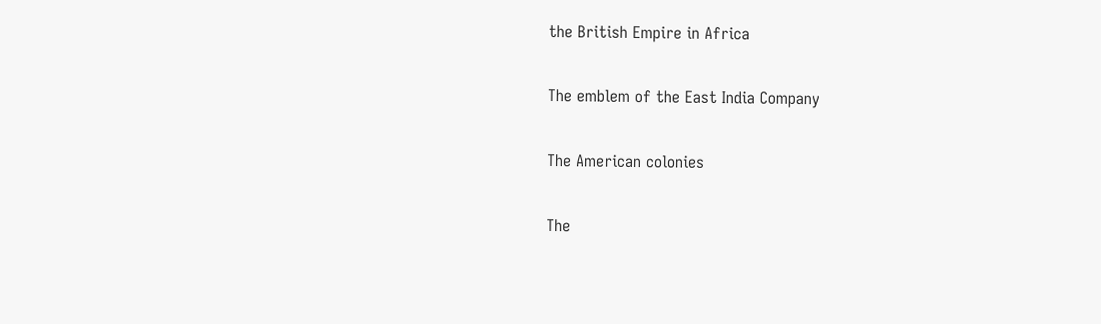the British Empire in Africa

The emblem of the East India Company

The American colonies

The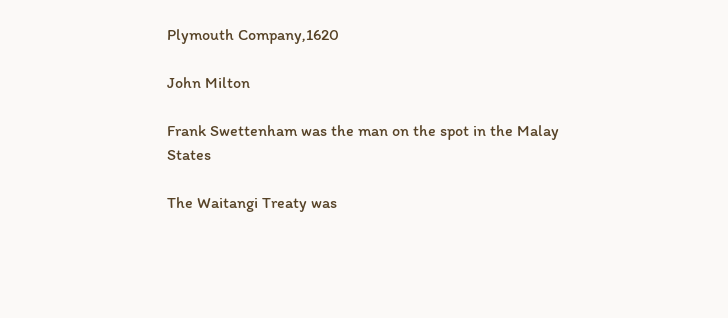Plymouth Company,1620

John Milton

Frank Swettenham was the man on the spot in the Malay States

The Waitangi Treaty was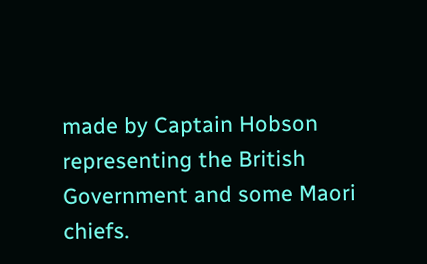made by Captain Hobson representing the British Government and some Maori chiefs.